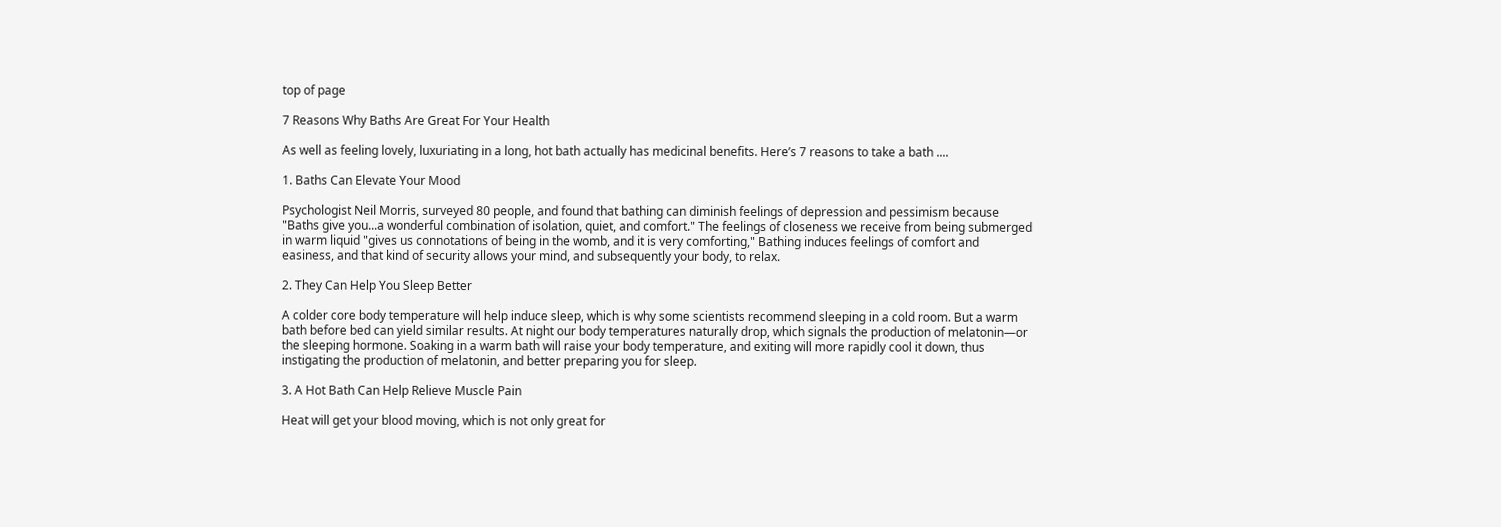top of page

7 Reasons Why Baths Are Great For Your Health

As well as feeling lovely, luxuriating in a long, hot bath actually has medicinal benefits. Here’s 7 reasons to take a bath ....

1. Baths Can Elevate Your Mood

Psychologist Neil Morris, surveyed 80 people, and found that bathing can diminish feelings of depression and pessimism because "Baths give you...a wonderful combination of isolation, quiet, and comfort." The feelings of closeness we receive from being submerged in warm liquid "gives us connotations of being in the womb, and it is very comforting," Bathing induces feelings of comfort and easiness, and that kind of security allows your mind, and subsequently your body, to relax.

2. They Can Help You Sleep Better

A colder core body temperature will help induce sleep, which is why some scientists recommend sleeping in a cold room. But a warm bath before bed can yield similar results. At night our body temperatures naturally drop, which signals the production of melatonin—or the sleeping hormone. Soaking in a warm bath will raise your body temperature, and exiting will more rapidly cool it down, thus instigating the production of melatonin, and better preparing you for sleep.

3. A Hot Bath Can Help Relieve Muscle Pain

Heat will get your blood moving, which is not only great for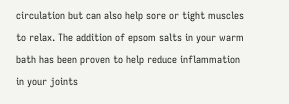circulation but can also help sore or tight muscles to relax. The addition of epsom salts in your warm bath has been proven to help reduce inflammation in your joints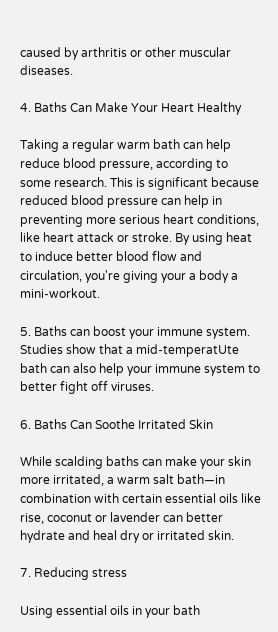caused by arthritis or other muscular diseases.

4. Baths Can Make Your Heart Healthy

Taking a regular warm bath can help reduce blood pressure, according to some research. This is significant because reduced blood pressure can help in preventing more serious heart conditions, like heart attack or stroke. By using heat to induce better blood flow and circulation, you're giving your a body a mini-workout.

5. Baths can boost your immune system. Studies show that a mid-temperatUte bath can also help your immune system to better fight off viruses.

6. Baths Can Soothe Irritated Skin

While scalding baths can make your skin more irritated, a warm salt bath—in combination with certain essential oils like rise, coconut or lavender can better hydrate and heal dry or irritated skin.

7. Reducing stress

Using essential oils in your bath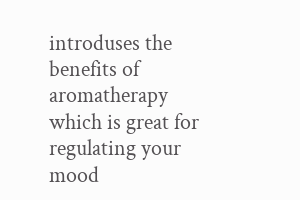introduses the benefits of aromatherapy which is great for regulating your mood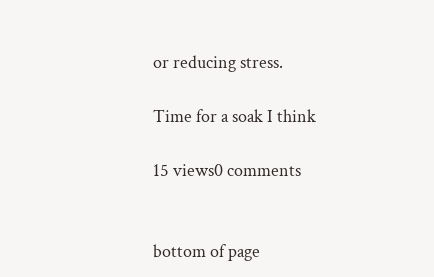or reducing stress.

Time for a soak I think

15 views0 comments


bottom of page